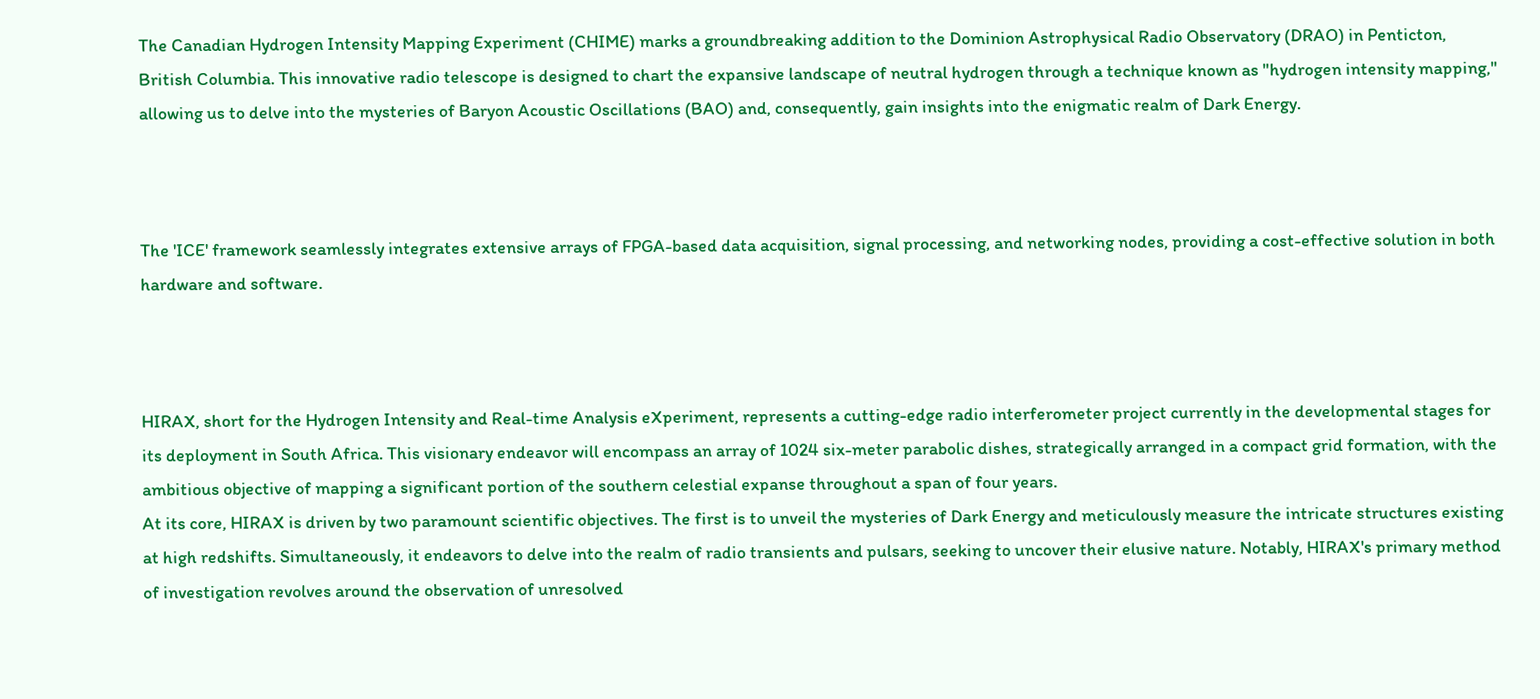The Canadian Hydrogen Intensity Mapping Experiment (CHIME) marks a groundbreaking addition to the Dominion Astrophysical Radio Observatory (DRAO) in Penticton, British Columbia. This innovative radio telescope is designed to chart the expansive landscape of neutral hydrogen through a technique known as "hydrogen intensity mapping," allowing us to delve into the mysteries of Baryon Acoustic Oscillations (BAO) and, consequently, gain insights into the enigmatic realm of Dark Energy.



The 'ICE' framework seamlessly integrates extensive arrays of FPGA-based data acquisition, signal processing, and networking nodes, providing a cost-effective solution in both hardware and software.



HIRAX, short for the Hydrogen Intensity and Real-time Analysis eXperiment, represents a cutting-edge radio interferometer project currently in the developmental stages for its deployment in South Africa. This visionary endeavor will encompass an array of 1024 six-meter parabolic dishes, strategically arranged in a compact grid formation, with the ambitious objective of mapping a significant portion of the southern celestial expanse throughout a span of four years.
At its core, HIRAX is driven by two paramount scientific objectives. The first is to unveil the mysteries of Dark Energy and meticulously measure the intricate structures existing at high redshifts. Simultaneously, it endeavors to delve into the realm of radio transients and pulsars, seeking to uncover their elusive nature. Notably, HIRAX's primary method of investigation revolves around the observation of unresolved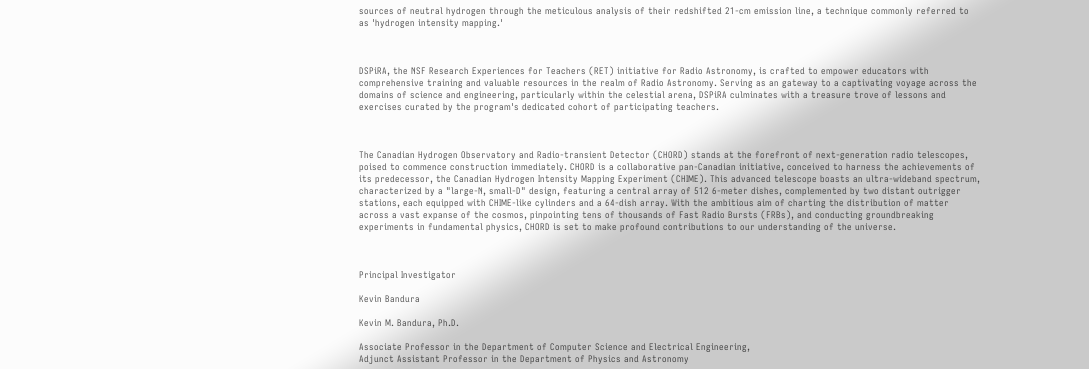sources of neutral hydrogen through the meticulous analysis of their redshifted 21-cm emission line, a technique commonly referred to as 'hydrogen intensity mapping.'



DSPiRA, the NSF Research Experiences for Teachers (RET) initiative for Radio Astronomy, is crafted to empower educators with comprehensive training and valuable resources in the realm of Radio Astronomy. Serving as an gateway to a captivating voyage across the domains of science and engineering, particularly within the celestial arena, DSPiRA culminates with a treasure trove of lessons and exercises curated by the program's dedicated cohort of participating teachers.



The Canadian Hydrogen Observatory and Radio-transient Detector (CHORD) stands at the forefront of next-generation radio telescopes, poised to commence construction immediately. CHORD is a collaborative pan-Canadian initiative, conceived to harness the achievements of its predecessor, the Canadian Hydrogen Intensity Mapping Experiment (CHIME). This advanced telescope boasts an ultra-wideband spectrum, characterized by a "large-N, small-D" design, featuring a central array of 512 6-meter dishes, complemented by two distant outrigger stations, each equipped with CHIME-like cylinders and a 64-dish array. With the ambitious aim of charting the distribution of matter across a vast expanse of the cosmos, pinpointing tens of thousands of Fast Radio Bursts (FRBs), and conducting groundbreaking experiments in fundamental physics, CHORD is set to make profound contributions to our understanding of the universe.



Principal Investigator

Kevin Bandura

Kevin M. Bandura, Ph.D.

Associate Professor in the Department of Computer Science and Electrical Engineering,
Adjunct Assistant Professor in the Department of Physics and Astronomy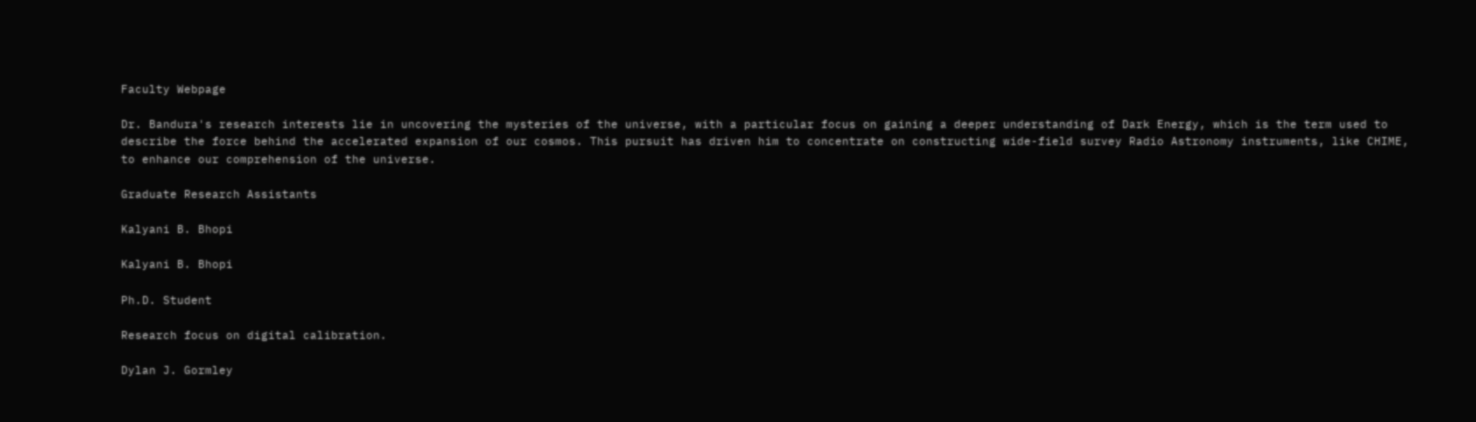Faculty Webpage

Dr. Bandura's research interests lie in uncovering the mysteries of the universe, with a particular focus on gaining a deeper understanding of Dark Energy, which is the term used to describe the force behind the accelerated expansion of our cosmos. This pursuit has driven him to concentrate on constructing wide-field survey Radio Astronomy instruments, like CHIME, to enhance our comprehension of the universe.

Graduate Research Assistants

Kalyani B. Bhopi

Kalyani B. Bhopi

Ph.D. Student

Research focus on digital calibration.

Dylan J. Gormley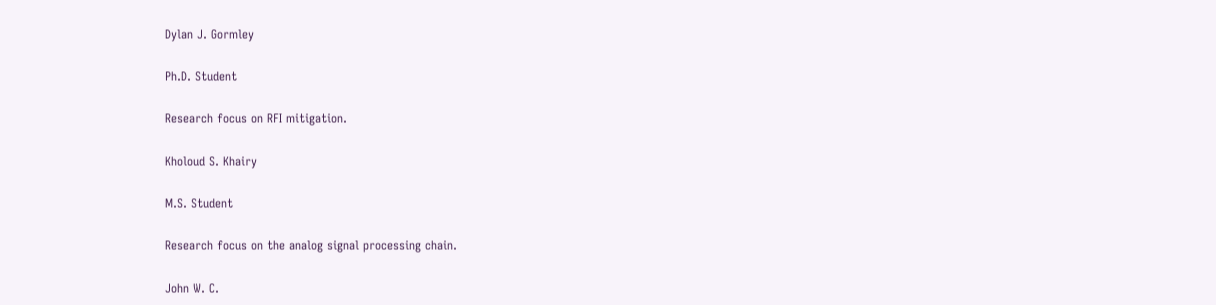Dylan J. Gormley

Ph.D. Student

Research focus on RFI mitigation.

Kholoud S. Khairy

M.S. Student

Research focus on the analog signal processing chain.

John W. C.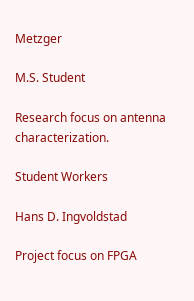Metzger

M.S. Student

Research focus on antenna characterization.

Student Workers

Hans D. Ingvoldstad

Project focus on FPGA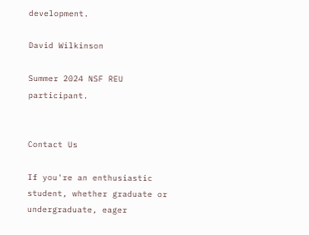development.

David Wilkinson

Summer 2024 NSF REU participant.


Contact Us

If you're an enthusiastic student, whether graduate or undergraduate, eager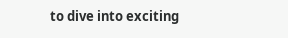to dive into exciting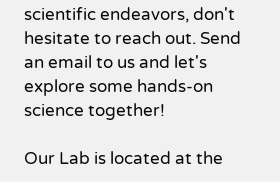scientific endeavors, don't hesitate to reach out. Send an email to us and let's explore some hands-on science together!

Our Lab is located at the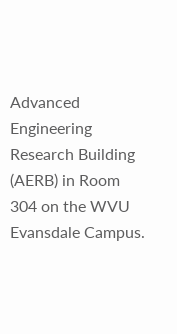Advanced Engineering Research Building (AERB) in Room 304 on the WVU Evansdale Campus.